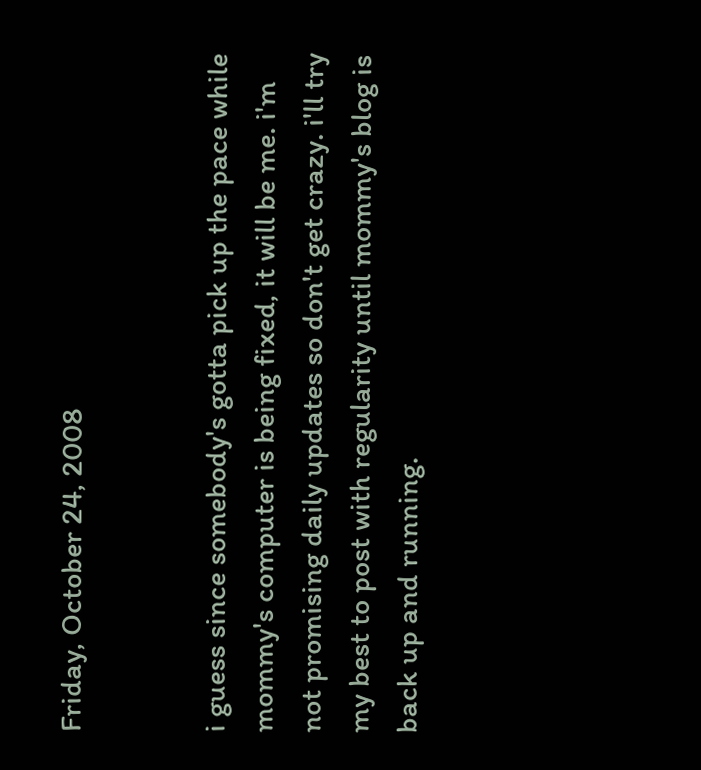Friday, October 24, 2008


i guess since somebody's gotta pick up the pace while mommy's computer is being fixed, it will be me. i'm not promising daily updates so don't get crazy. i'll try my best to post with regularity until mommy's blog is back up and running.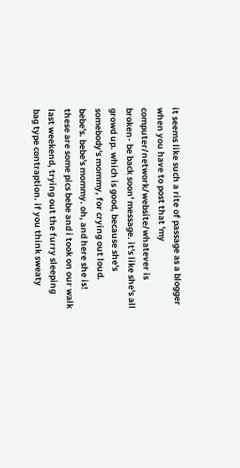it seems like such a rite of passage as a blogger when you have to post that 'my computer/network/website/whatever is broken- be back soon' message. it's like she's all growd up. which is good, because she's somebody's mommy, for crying out loud. bebe's. bebe's mommy. oh, and here she is! these are some pics bebe and i took on our walk last weekend, trying out the furry sleeping bag type contraption. if you think sweaty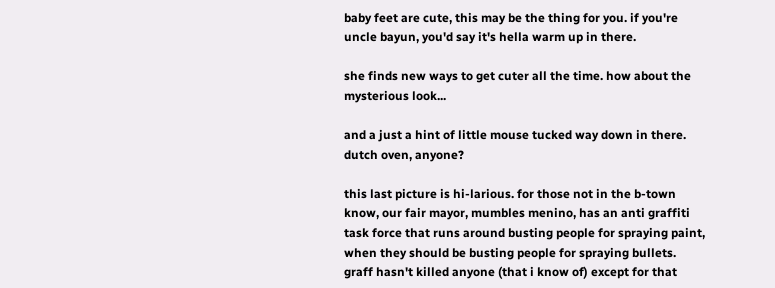baby feet are cute, this may be the thing for you. if you're uncle bayun, you'd say it's hella warm up in there.

she finds new ways to get cuter all the time. how about the mysterious look...

and a just a hint of little mouse tucked way down in there. dutch oven, anyone?

this last picture is hi-larious. for those not in the b-town know, our fair mayor, mumbles menino, has an anti graffiti task force that runs around busting people for spraying paint, when they should be busting people for spraying bullets. graff hasn't killed anyone (that i know of) except for that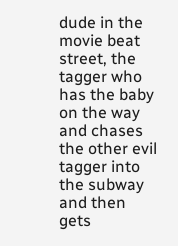dude in the movie beat street, the tagger who has the baby on the way and chases the other evil tagger into the subway and then gets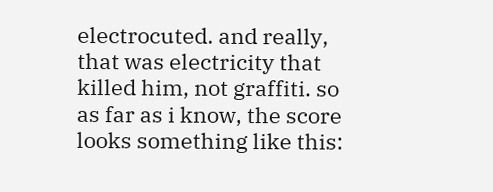electrocuted. and really, that was electricity that killed him, not graffiti. so as far as i know, the score looks something like this: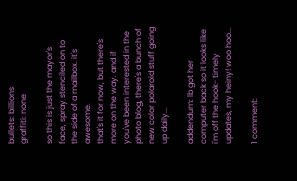bullets: billions
graffiti: none

so this is just the mayor's face, spray stenciled on to the side of a mailbox. it's awesome.
that's it for now, but there's more on the way. and if you've been interested in the photo blog, there's a bunch of new color polaroid stuff going up daily...

addendum: lb got her computer back so it looks like i'm off the hook- timely updates, my heiny! woo hoo...

1 comment: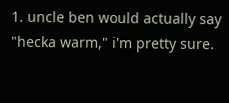1. uncle ben would actually say "hecka warm," i'm pretty sure.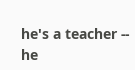he's a teacher -- he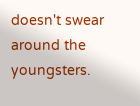doesn't swear around the youngsters.